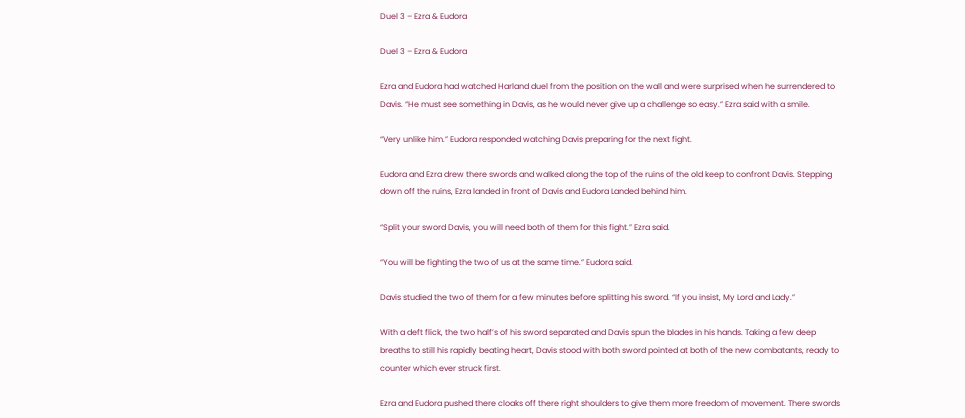Duel 3 – Ezra & Eudora

Duel 3 – Ezra & Eudora

Ezra and Eudora had watched Harland duel from the position on the wall and were surprised when he surrendered to Davis. “He must see something in Davis, as he would never give up a challenge so easy.” Ezra said with a smile.

“Very unlike him.” Eudora responded watching Davis preparing for the next fight.

Eudora and Ezra drew there swords and walked along the top of the ruins of the old keep to confront Davis. Stepping down off the ruins, Ezra landed in front of Davis and Eudora Landed behind him.

“Split your sword Davis, you will need both of them for this fight.” Ezra said.

“You will be fighting the two of us at the same time.” Eudora said.

Davis studied the two of them for a few minutes before splitting his sword. “If you insist, My Lord and Lady.”

With a deft flick, the two half’s of his sword separated and Davis spun the blades in his hands. Taking a few deep breaths to still his rapidly beating heart, Davis stood with both sword pointed at both of the new combatants, ready to counter which ever struck first.

Ezra and Eudora pushed there cloaks off there right shoulders to give them more freedom of movement. There swords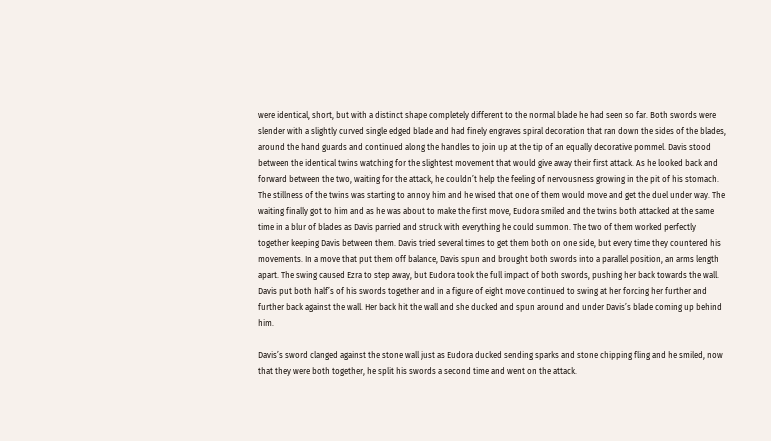were identical, short, but with a distinct shape completely different to the normal blade he had seen so far. Both swords were slender with a slightly curved single edged blade and had finely engraves spiral decoration that ran down the sides of the blades, around the hand guards and continued along the handles to join up at the tip of an equally decorative pommel. Davis stood between the identical twins watching for the slightest movement that would give away their first attack. As he looked back and forward between the two, waiting for the attack, he couldn’t help the feeling of nervousness growing in the pit of his stomach. The stillness of the twins was starting to annoy him and he wised that one of them would move and get the duel under way. The waiting finally got to him and as he was about to make the first move, Eudora smiled and the twins both attacked at the same time in a blur of blades as Davis parried and struck with everything he could summon. The two of them worked perfectly together keeping Davis between them. Davis tried several times to get them both on one side, but every time they countered his movements. In a move that put them off balance, Davis spun and brought both swords into a parallel position, an arms length apart. The swing caused Ezra to step away, but Eudora took the full impact of both swords, pushing her back towards the wall. Davis put both half’s of his swords together and in a figure of eight move continued to swing at her forcing her further and further back against the wall. Her back hit the wall and she ducked and spun around and under Davis’s blade coming up behind him.

Davis’s sword clanged against the stone wall just as Eudora ducked sending sparks and stone chipping fling and he smiled, now that they were both together, he split his swords a second time and went on the attack.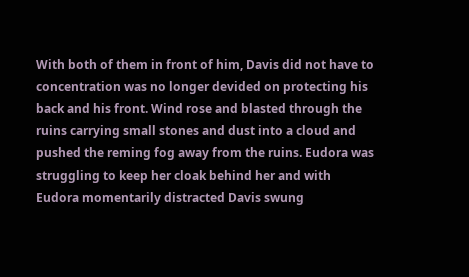With both of them in front of him, Davis did not have to concentration was no longer devided on protecting his back and his front. Wind rose and blasted through the ruins carrying small stones and dust into a cloud and pushed the reming fog away from the ruins. Eudora was struggling to keep her cloak behind her and with Eudora momentarily distracted Davis swung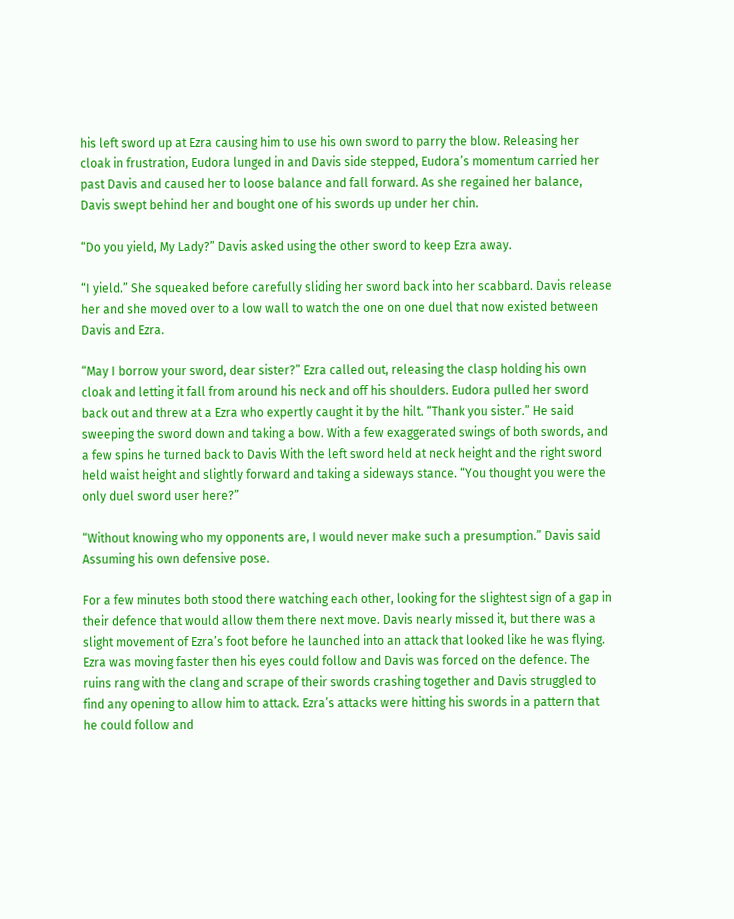his left sword up at Ezra causing him to use his own sword to parry the blow. Releasing her cloak in frustration, Eudora lunged in and Davis side stepped, Eudora’s momentum carried her past Davis and caused her to loose balance and fall forward. As she regained her balance, Davis swept behind her and bought one of his swords up under her chin.

“Do you yield, My Lady?” Davis asked using the other sword to keep Ezra away.

“I yield.” She squeaked before carefully sliding her sword back into her scabbard. Davis release her and she moved over to a low wall to watch the one on one duel that now existed between Davis and Ezra.

“May I borrow your sword, dear sister?” Ezra called out, releasing the clasp holding his own cloak and letting it fall from around his neck and off his shoulders. Eudora pulled her sword back out and threw at a Ezra who expertly caught it by the hilt. “Thank you sister.” He said sweeping the sword down and taking a bow. With a few exaggerated swings of both swords, and a few spins he turned back to Davis With the left sword held at neck height and the right sword held waist height and slightly forward and taking a sideways stance. “You thought you were the only duel sword user here?”

“Without knowing who my opponents are, I would never make such a presumption.” Davis said Assuming his own defensive pose.

For a few minutes both stood there watching each other, looking for the slightest sign of a gap in their defence that would allow them there next move. Davis nearly missed it, but there was a slight movement of Ezra’s foot before he launched into an attack that looked like he was flying. Ezra was moving faster then his eyes could follow and Davis was forced on the defence. The ruins rang with the clang and scrape of their swords crashing together and Davis struggled to find any opening to allow him to attack. Ezra’s attacks were hitting his swords in a pattern that he could follow and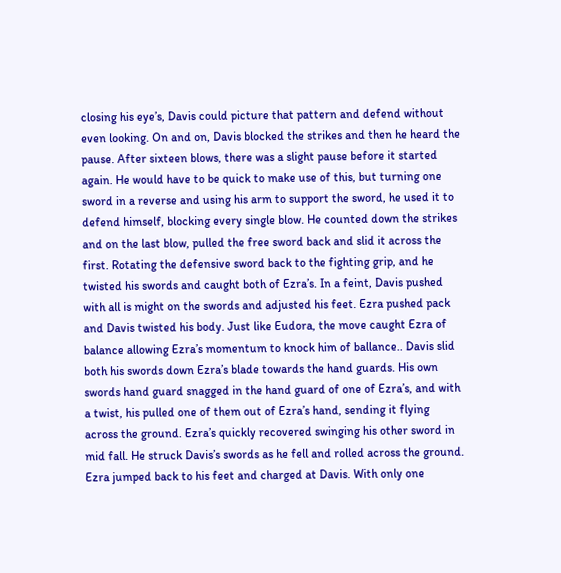closing his eye’s, Davis could picture that pattern and defend without even looking. On and on, Davis blocked the strikes and then he heard the pause. After sixteen blows, there was a slight pause before it started again. He would have to be quick to make use of this, but turning one sword in a reverse and using his arm to support the sword, he used it to defend himself, blocking every single blow. He counted down the strikes and on the last blow, pulled the free sword back and slid it across the first. Rotating the defensive sword back to the fighting grip, and he twisted his swords and caught both of Ezra’s. In a feint, Davis pushed with all is might on the swords and adjusted his feet. Ezra pushed pack and Davis twisted his body. Just like Eudora, the move caught Ezra of balance allowing Ezra’s momentum to knock him of ballance.. Davis slid both his swords down Ezra’s blade towards the hand guards. His own swords hand guard snagged in the hand guard of one of Ezra’s, and with a twist, his pulled one of them out of Ezra’s hand, sending it flying across the ground. Ezra’s quickly recovered swinging his other sword in mid fall. He struck Davis’s swords as he fell and rolled across the ground. Ezra jumped back to his feet and charged at Davis. With only one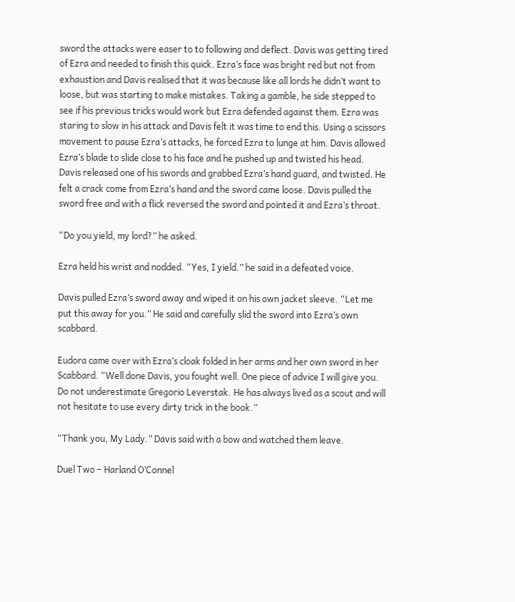sword the attacks were easer to to following and deflect. Davis was getting tired of Ezra and needed to finish this quick. Ezra’s face was bright red but not from exhaustion and Davis realised that it was because like all lords he didn’t want to loose, but was starting to make mistakes. Taking a gamble, he side stepped to see if his previous tricks would work but Ezra defended against them. Ezra was staring to slow in his attack and Davis felt it was time to end this. Using a scissors movement to pause Ezra’s attacks, he forced Ezra to lunge at him. Davis allowed Ezra’s blade to slide close to his face and he pushed up and twisted his head. Davis released one of his swords and grabbed Ezra’s hand guard, and twisted. He felt a crack come from Ezra’s hand and the sword came loose. Davis pulled the sword free and with a flick reversed the sword and pointed it and Ezra’s throat.

“Do you yield, my lord?” he asked.

Ezra held his wrist and nodded. “Yes, I yield.” he said in a defeated voice.

Davis pulled Ezra’s sword away and wiped it on his own jacket sleeve. “Let me put this away for you.” He said and carefully slid the sword into Ezra’s own scabbard.

Eudora came over with Ezra’s cloak folded in her arms and her own sword in her Scabbard. “Well done Davis, you fought well. One piece of advice I will give you. Do not underestimate Gregorio Leverstak. He has always lived as a scout and will not hesitate to use every dirty trick in the book.”

“Thank you, My Lady.” Davis said with a bow and watched them leave.

Duel Two – Harland O’Connel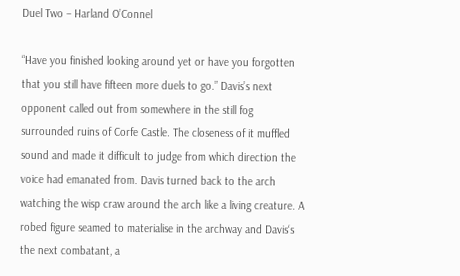Duel Two – Harland O’Connel

“Have you finished looking around yet or have you forgotten that you still have fifteen more duels to go.” Davis’s next opponent called out from somewhere in the still fog surrounded ruins of Corfe Castle. The closeness of it muffled sound and made it difficult to judge from which direction the voice had emanated from. Davis turned back to the arch watching the wisp craw around the arch like a living creature. A robed figure seamed to materialise in the archway and Davis‘s the next combatant, a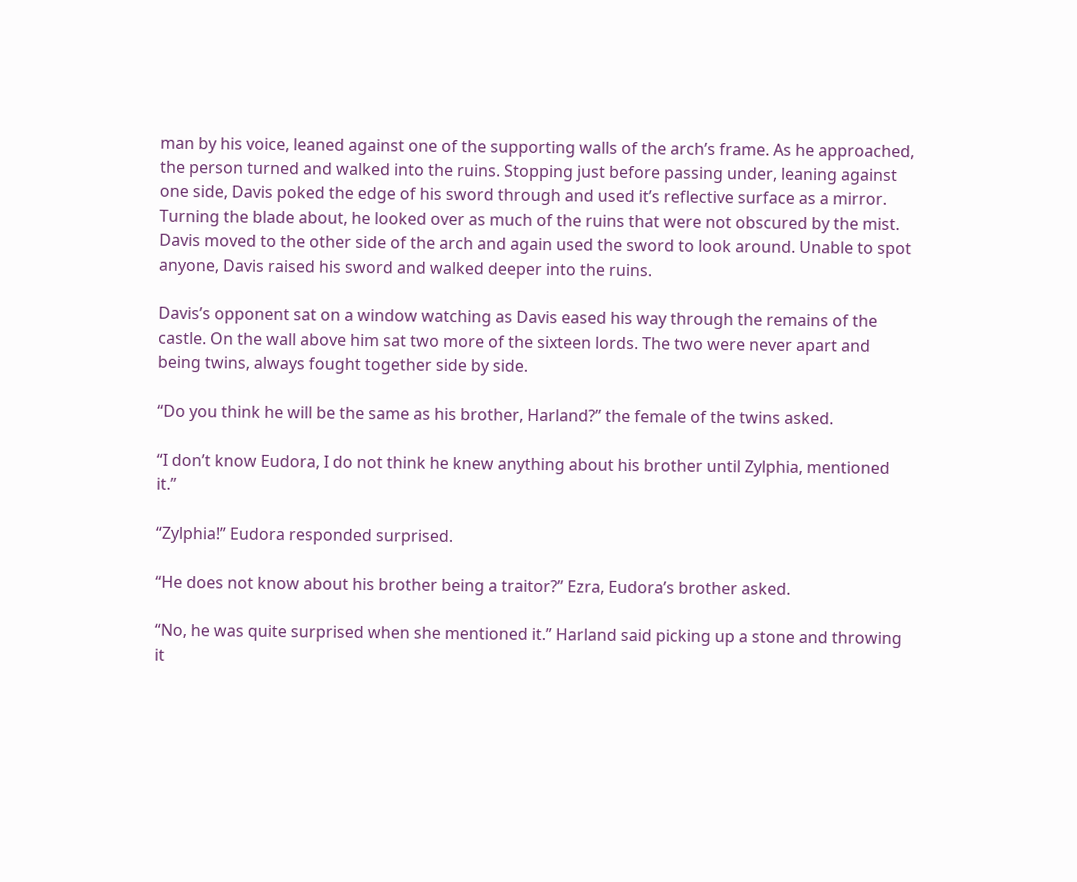man by his voice, leaned against one of the supporting walls of the arch’s frame. As he approached, the person turned and walked into the ruins. Stopping just before passing under, leaning against one side, Davis poked the edge of his sword through and used it’s reflective surface as a mirror. Turning the blade about, he looked over as much of the ruins that were not obscured by the mist. Davis moved to the other side of the arch and again used the sword to look around. Unable to spot anyone, Davis raised his sword and walked deeper into the ruins.

Davis’s opponent sat on a window watching as Davis eased his way through the remains of the castle. On the wall above him sat two more of the sixteen lords. The two were never apart and being twins, always fought together side by side.

“Do you think he will be the same as his brother, Harland?” the female of the twins asked.

“I don’t know Eudora, I do not think he knew anything about his brother until Zylphia, mentioned it.”

“Zylphia!” Eudora responded surprised.

“He does not know about his brother being a traitor?” Ezra, Eudora’s brother asked.

“No, he was quite surprised when she mentioned it.” Harland said picking up a stone and throwing it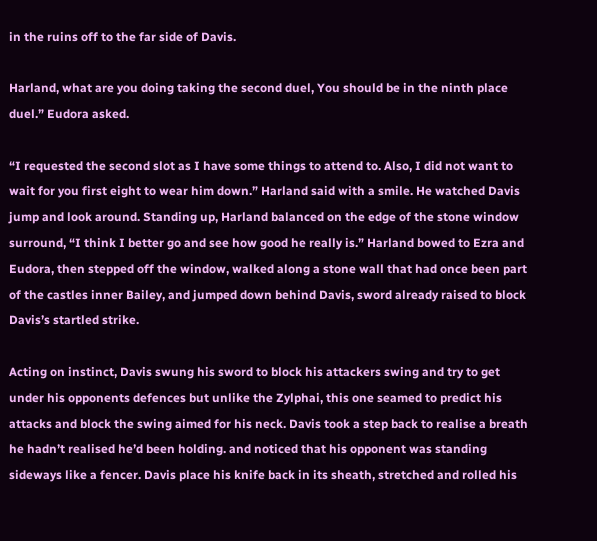in the ruins off to the far side of Davis.

Harland, what are you doing taking the second duel, You should be in the ninth place duel.” Eudora asked.

“I requested the second slot as I have some things to attend to. Also, I did not want to wait for you first eight to wear him down.” Harland said with a smile. He watched Davis jump and look around. Standing up, Harland balanced on the edge of the stone window surround, “I think I better go and see how good he really is.” Harland bowed to Ezra and Eudora, then stepped off the window, walked along a stone wall that had once been part of the castles inner Bailey, and jumped down behind Davis, sword already raised to block Davis’s startled strike.

Acting on instinct, Davis swung his sword to block his attackers swing and try to get under his opponents defences but unlike the Zylphai, this one seamed to predict his attacks and block the swing aimed for his neck. Davis took a step back to realise a breath he hadn’t realised he’d been holding. and noticed that his opponent was standing sideways like a fencer. Davis place his knife back in its sheath, stretched and rolled his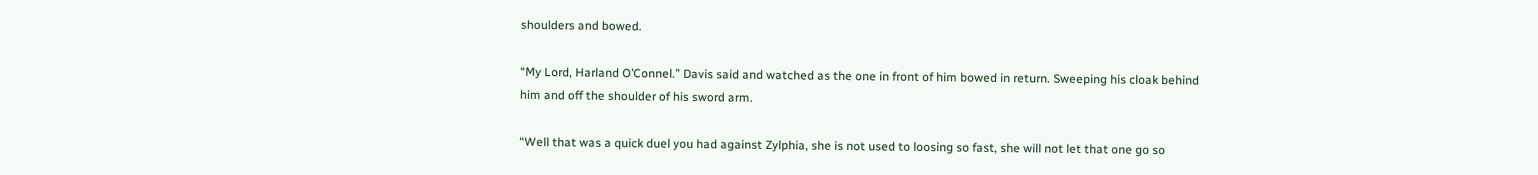shoulders and bowed.

“My Lord, Harland O’Connel.” Davis said and watched as the one in front of him bowed in return. Sweeping his cloak behind him and off the shoulder of his sword arm.

“Well that was a quick duel you had against Zylphia, she is not used to loosing so fast, she will not let that one go so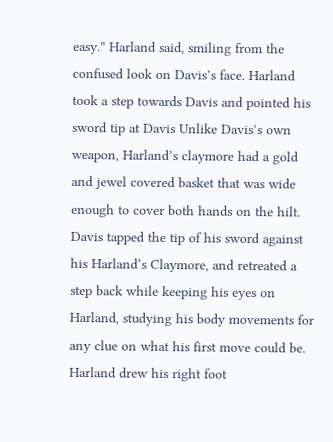easy.” Harland said, smiling from the confused look on Davis’s face. Harland took a step towards Davis and pointed his sword tip at Davis Unlike Davis’s own weapon, Harland’s claymore had a gold and jewel covered basket that was wide enough to cover both hands on the hilt. Davis tapped the tip of his sword against his Harland‘s Claymore, and retreated a step back while keeping his eyes on Harland, studying his body movements for any clue on what his first move could be. Harland drew his right foot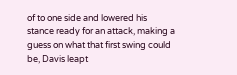of to one side and lowered his stance ready for an attack, making a guess on what that first swing could be, Davis leapt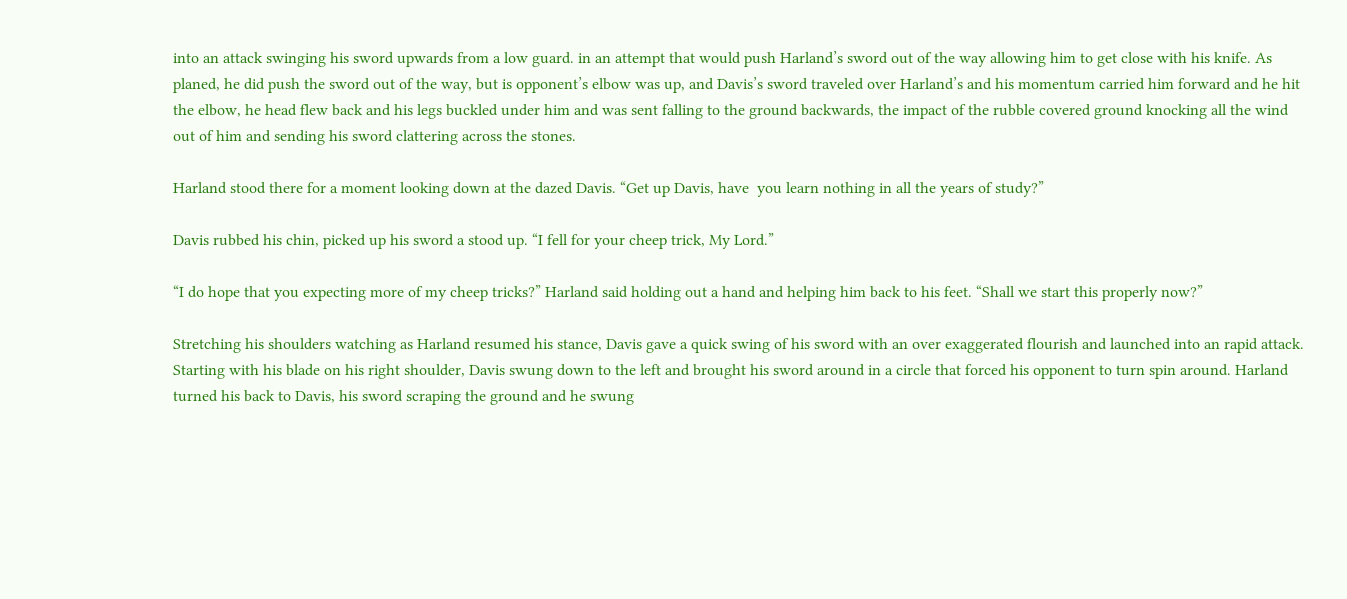into an attack swinging his sword upwards from a low guard. in an attempt that would push Harland’s sword out of the way allowing him to get close with his knife. As planed, he did push the sword out of the way, but is opponent’s elbow was up, and Davis’s sword traveled over Harland’s and his momentum carried him forward and he hit the elbow, he head flew back and his legs buckled under him and was sent falling to the ground backwards, the impact of the rubble covered ground knocking all the wind out of him and sending his sword clattering across the stones.

Harland stood there for a moment looking down at the dazed Davis. “Get up Davis, have  you learn nothing in all the years of study?”

Davis rubbed his chin, picked up his sword a stood up. “I fell for your cheep trick, My Lord.”

“I do hope that you expecting more of my cheep tricks?” Harland said holding out a hand and helping him back to his feet. “Shall we start this properly now?”

Stretching his shoulders watching as Harland resumed his stance, Davis gave a quick swing of his sword with an over exaggerated flourish and launched into an rapid attack. Starting with his blade on his right shoulder, Davis swung down to the left and brought his sword around in a circle that forced his opponent to turn spin around. Harland turned his back to Davis, his sword scraping the ground and he swung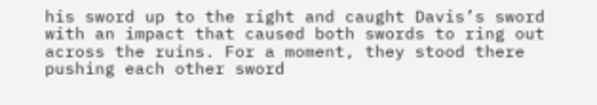his sword up to the right and caught Davis’s sword with an impact that caused both swords to ring out across the ruins. For a moment, they stood there pushing each other sword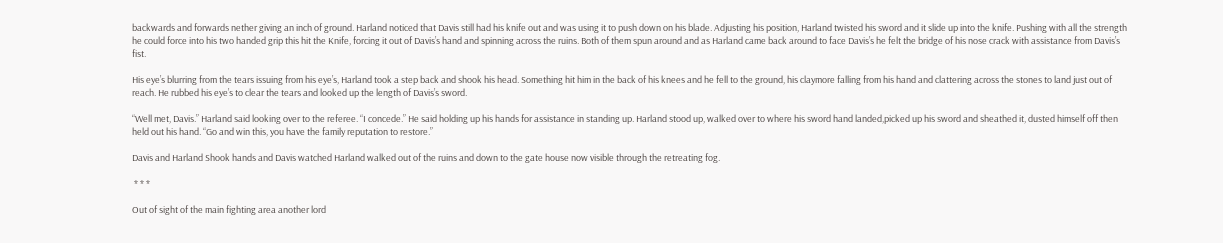backwards and forwards nether giving an inch of ground. Harland noticed that Davis still had his knife out and was using it to push down on his blade. Adjusting his position, Harland twisted his sword and it slide up into the knife. Pushing with all the strength he could force into his two handed grip this hit the Knife, forcing it out of Davis’s hand and spinning across the ruins. Both of them spun around and as Harland came back around to face Davis’s he felt the bridge of his nose crack with assistance from Davis’s fist.

His eye’s blurring from the tears issuing from his eye’s, Harland took a step back and shook his head. Something hit him in the back of his knees and he fell to the ground, his claymore falling from his hand and clattering across the stones to land just out of reach. He rubbed his eye’s to clear the tears and looked up the length of Davis’s sword.

“Well met, Davis.” Harland said looking over to the referee. “I concede.” He said holding up his hands for assistance in standing up. Harland stood up, walked over to where his sword hand landed,picked up his sword and sheathed it, dusted himself off then held out his hand. “Go and win this, you have the family reputation to restore.”

Davis and Harland Shook hands and Davis watched Harland walked out of the ruins and down to the gate house now visible through the retreating fog.

 * * *

Out of sight of the main fighting area another lord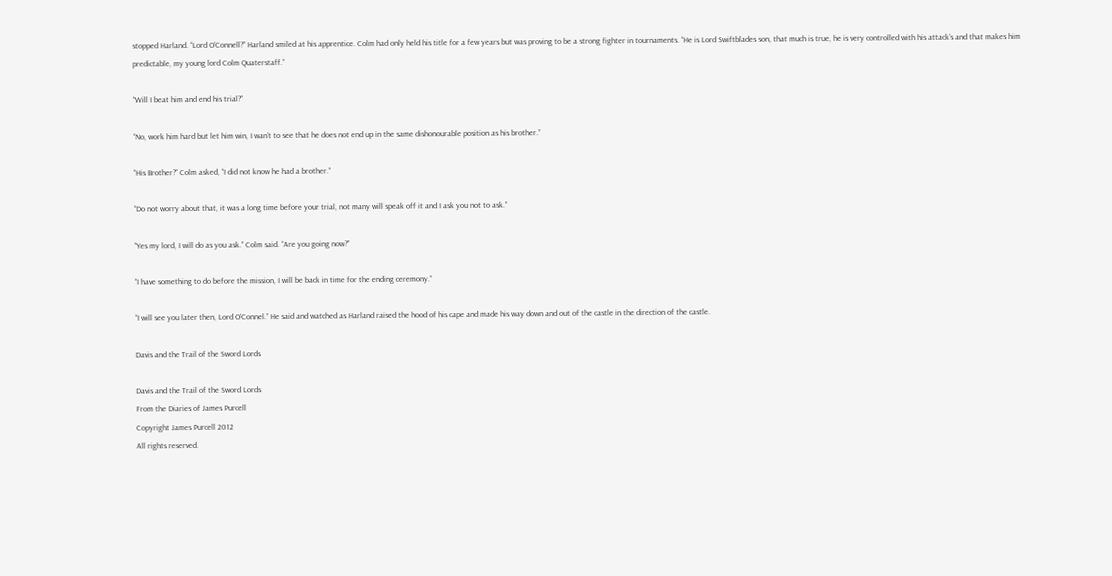stopped Harland. “Lord O’Connell?” Harland smiled at his apprentice. Colm had only held his title for a few years but was proving to be a strong fighter in tournaments. “He is Lord Swiftblades son, that much is true, he is very controlled with his attack’s and that makes him predictable, my young lord Colm Quaterstaff.”

“Will I beat him and end his trial?”

“No, work him hard but let him win, I wan’t to see that he does not end up in the same dishonourable position as his brother.”

“His Brother?” Colm asked, “I did not know he had a brother.”

“Do not worry about that, it was a long time before your trial, not many will speak off it and I ask you not to ask.”

“Yes my lord, I will do as you ask.” Colm said. “Are you going now?”

“I have something to do before the mission, I will be back in time for the ending ceremony.”

“I will see you later then, Lord O’Connel.” He said and watched as Harland raised the hood of his cape and made his way down and out of the castle in the direction of the castle.

Davis and the Trail of the Sword Lords

Davis and the Trail of the Sword Lords
From the Diaries of James Purcell
Copyright James Purcell 2012
All rights reserved.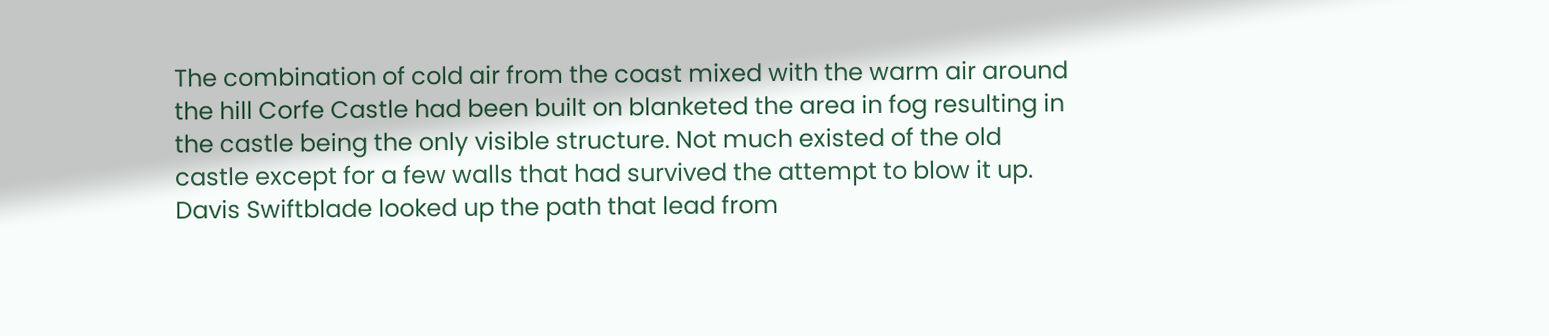The combination of cold air from the coast mixed with the warm air around the hill Corfe Castle had been built on blanketed the area in fog resulting in the castle being the only visible structure. Not much existed of the old castle except for a few walls that had survived the attempt to blow it up. Davis Swiftblade looked up the path that lead from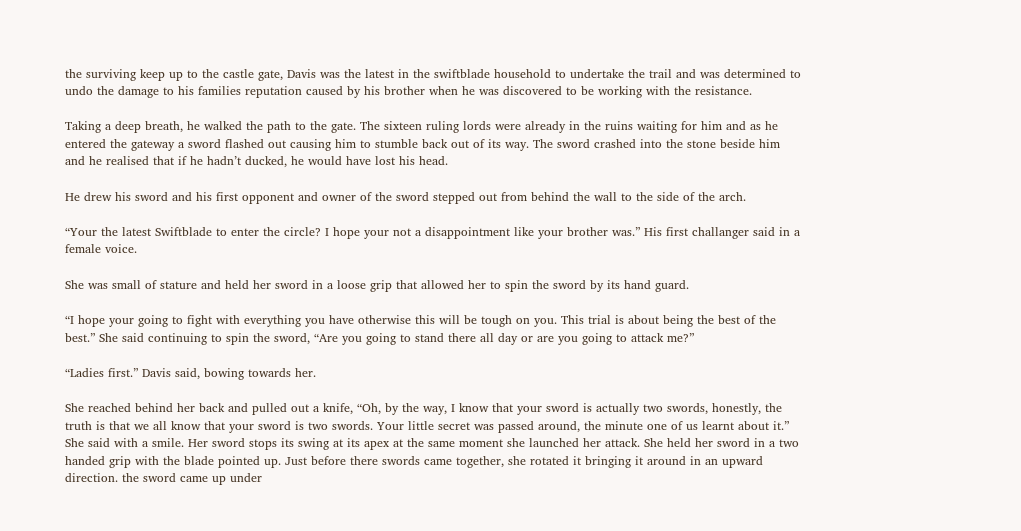the surviving keep up to the castle gate, Davis was the latest in the swiftblade household to undertake the trail and was determined to undo the damage to his families reputation caused by his brother when he was discovered to be working with the resistance.

Taking a deep breath, he walked the path to the gate. The sixteen ruling lords were already in the ruins waiting for him and as he entered the gateway a sword flashed out causing him to stumble back out of its way. The sword crashed into the stone beside him and he realised that if he hadn’t ducked, he would have lost his head.

He drew his sword and his first opponent and owner of the sword stepped out from behind the wall to the side of the arch.

“Your the latest Swiftblade to enter the circle? I hope your not a disappointment like your brother was.” His first challanger said in a female voice.

She was small of stature and held her sword in a loose grip that allowed her to spin the sword by its hand guard.

“I hope your going to fight with everything you have otherwise this will be tough on you. This trial is about being the best of the best.” She said continuing to spin the sword, “Are you going to stand there all day or are you going to attack me?”

“Ladies first.” Davis said, bowing towards her.

She reached behind her back and pulled out a knife, “Oh, by the way, I know that your sword is actually two swords, honestly, the truth is that we all know that your sword is two swords. Your little secret was passed around, the minute one of us learnt about it.” She said with a smile. Her sword stops its swing at its apex at the same moment she launched her attack. She held her sword in a two handed grip with the blade pointed up. Just before there swords came together, she rotated it bringing it around in an upward direction. the sword came up under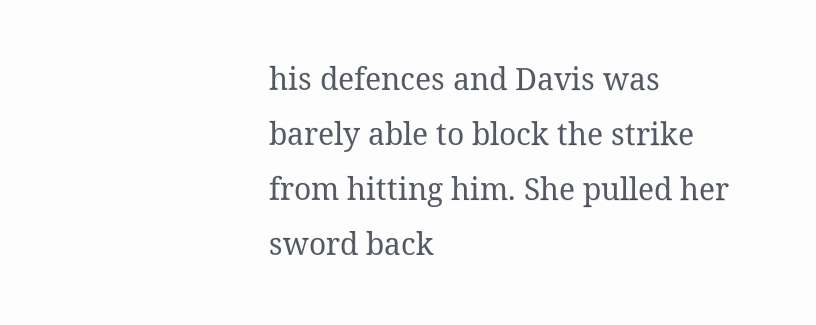his defences and Davis was barely able to block the strike from hitting him. She pulled her sword back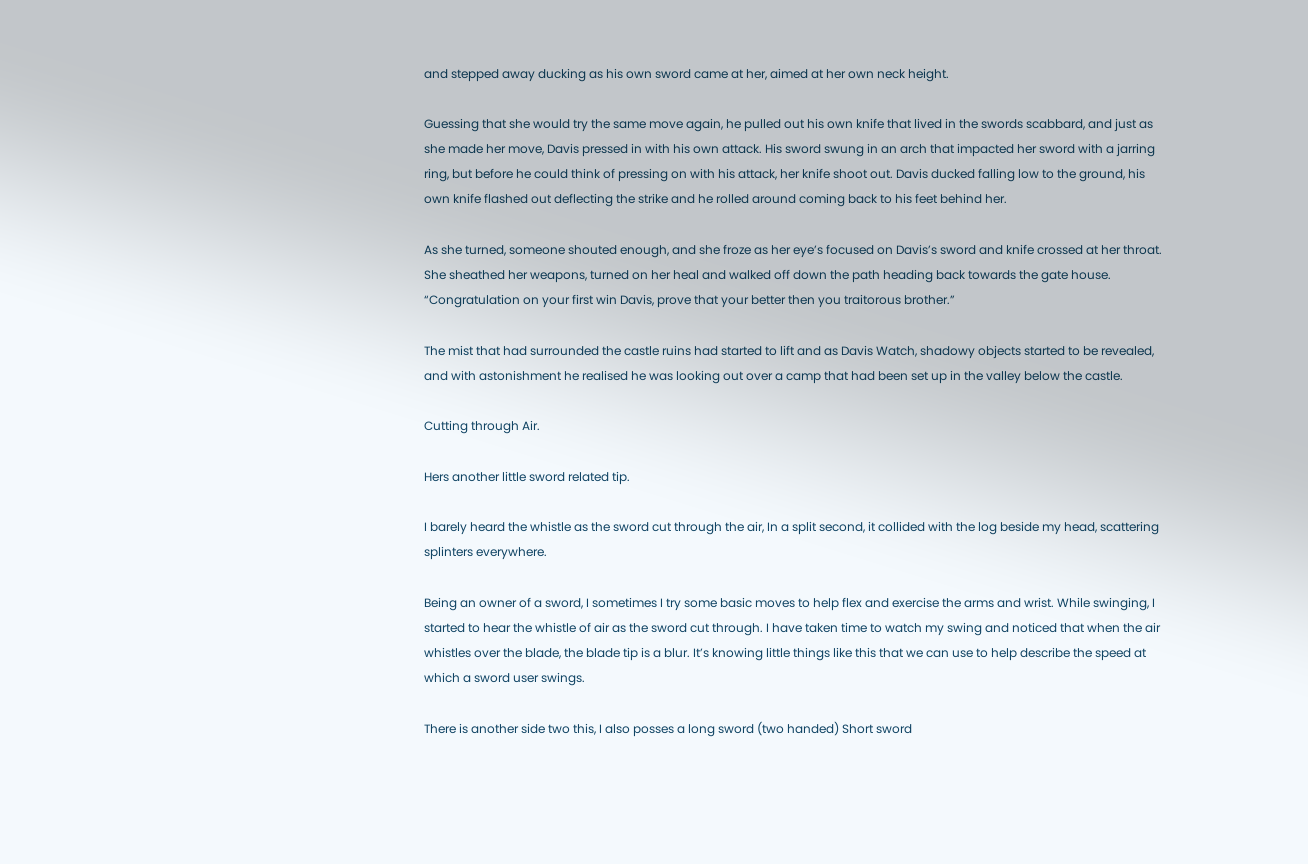and stepped away ducking as his own sword came at her, aimed at her own neck height.

Guessing that she would try the same move again, he pulled out his own knife that lived in the swords scabbard, and just as she made her move, Davis pressed in with his own attack. His sword swung in an arch that impacted her sword with a jarring ring, but before he could think of pressing on with his attack, her knife shoot out. Davis ducked falling low to the ground, his own knife flashed out deflecting the strike and he rolled around coming back to his feet behind her.

As she turned, someone shouted enough, and she froze as her eye’s focused on Davis’s sword and knife crossed at her throat. She sheathed her weapons, turned on her heal and walked off down the path heading back towards the gate house. “Congratulation on your first win Davis, prove that your better then you traitorous brother.”

The mist that had surrounded the castle ruins had started to lift and as Davis Watch, shadowy objects started to be revealed, and with astonishment he realised he was looking out over a camp that had been set up in the valley below the castle.

Cutting through Air.

Hers another little sword related tip.

I barely heard the whistle as the sword cut through the air, In a split second, it collided with the log beside my head, scattering splinters everywhere.

Being an owner of a sword, I sometimes I try some basic moves to help flex and exercise the arms and wrist. While swinging, I started to hear the whistle of air as the sword cut through. I have taken time to watch my swing and noticed that when the air whistles over the blade, the blade tip is a blur. It’s knowing little things like this that we can use to help describe the speed at which a sword user swings.

There is another side two this, I also posses a long sword (two handed) Short sword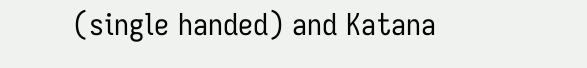(single handed) and Katana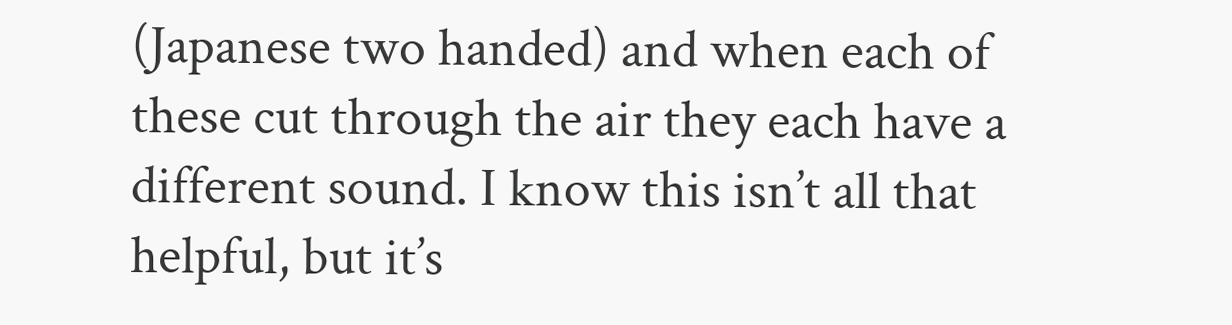(Japanese two handed) and when each of these cut through the air they each have a different sound. I know this isn’t all that helpful, but it’s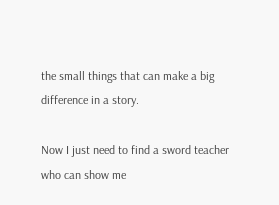the small things that can make a big difference in a story.

Now I just need to find a sword teacher who can show me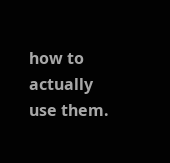how to actually use them.